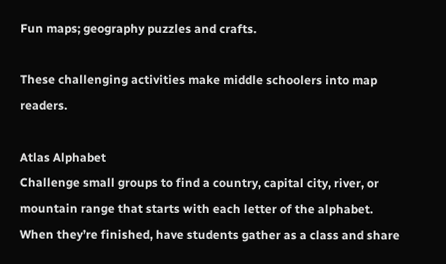Fun maps; geography puzzles and crafts.

These challenging activities make middle schoolers into map readers.

Atlas Alphabet
Challenge small groups to find a country, capital city, river, or mountain range that starts with each letter of the alphabet. When they’re finished, have students gather as a class and share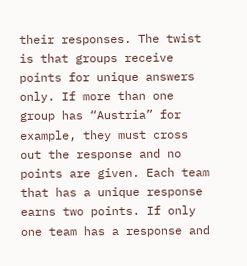their responses. The twist is that groups receive points for unique answers only. If more than one group has “Austria” for example, they must cross out the response and no points are given. Each team that has a unique response earns two points. If only one team has a response and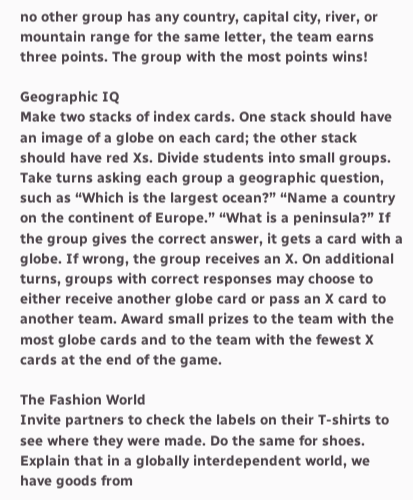no other group has any country, capital city, river, or mountain range for the same letter, the team earns three points. The group with the most points wins!

Geographic IQ
Make two stacks of index cards. One stack should have an image of a globe on each card; the other stack should have red Xs. Divide students into small groups. Take turns asking each group a geographic question, such as “Which is the largest ocean?” “Name a country on the continent of Europe.” “What is a peninsula?” If the group gives the correct answer, it gets a card with a globe. If wrong, the group receives an X. On additional turns, groups with correct responses may choose to either receive another globe card or pass an X card to another team. Award small prizes to the team with the most globe cards and to the team with the fewest X cards at the end of the game.

The Fashion World
Invite partners to check the labels on their T-shirts to see where they were made. Do the same for shoes. Explain that in a globally interdependent world, we have goods from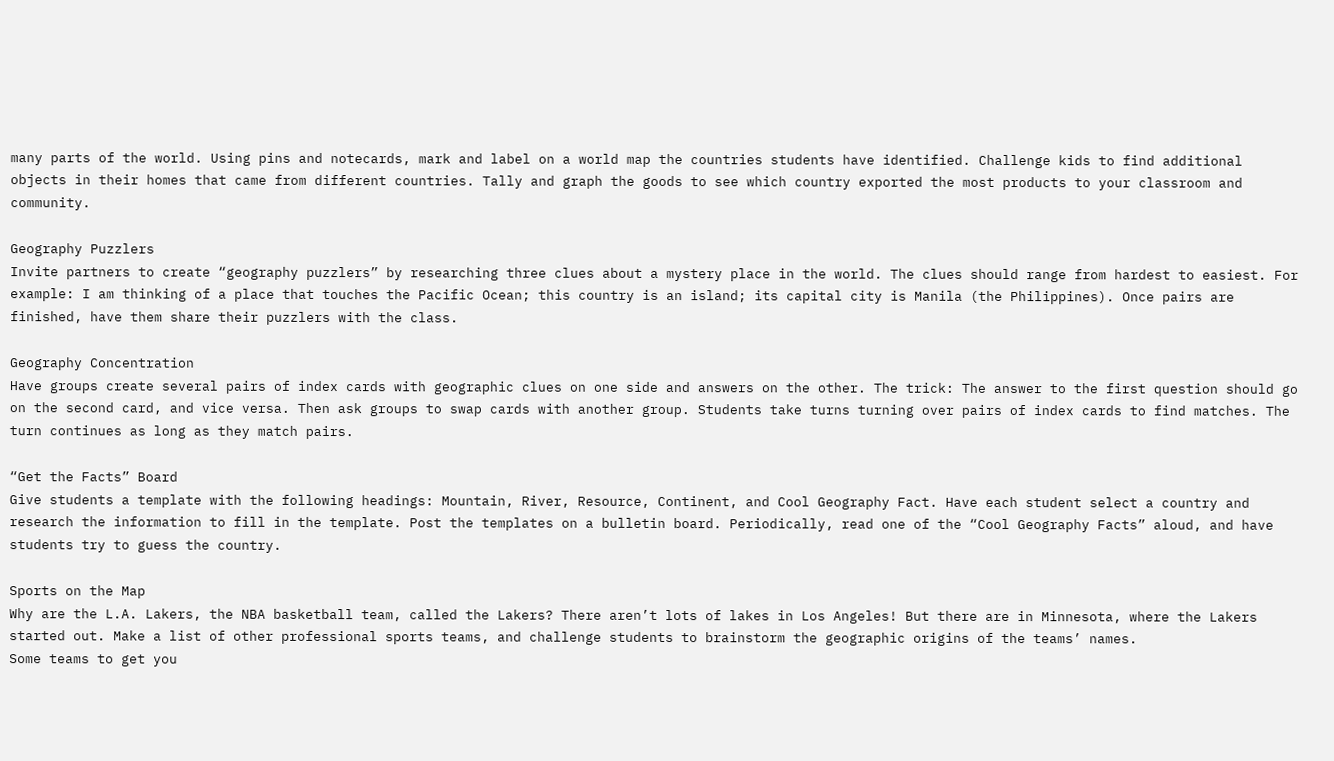many parts of the world. Using pins and notecards, mark and label on a world map the countries students have identified. Challenge kids to find additional objects in their homes that came from different countries. Tally and graph the goods to see which country exported the most products to your classroom and community.

Geography Puzzlers
Invite partners to create “geography puzzlers” by researching three clues about a mystery place in the world. The clues should range from hardest to easiest. For example: I am thinking of a place that touches the Pacific Ocean; this country is an island; its capital city is Manila (the Philippines). Once pairs are finished, have them share their puzzlers with the class.

Geography Concentration
Have groups create several pairs of index cards with geographic clues on one side and answers on the other. The trick: The answer to the first question should go on the second card, and vice versa. Then ask groups to swap cards with another group. Students take turns turning over pairs of index cards to find matches. The turn continues as long as they match pairs.

“Get the Facts” Board
Give students a template with the following headings: Mountain, River, Resource, Continent, and Cool Geography Fact. Have each student select a country and research the information to fill in the template. Post the templates on a bulletin board. Periodically, read one of the “Cool Geography Facts” aloud, and have students try to guess the country.

Sports on the Map
Why are the L.A. Lakers, the NBA basketball team, called the Lakers? There aren’t lots of lakes in Los Angeles! But there are in Minnesota, where the Lakers started out. Make a list of other professional sports teams, and challenge students to brainstorm the geographic origins of the teams’ names.
Some teams to get you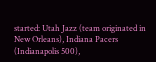started: Utah Jazz (team originated in New Orleans), Indiana Pacers (Indianapolis 500),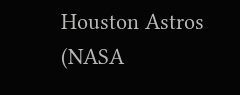Houston Astros (NASA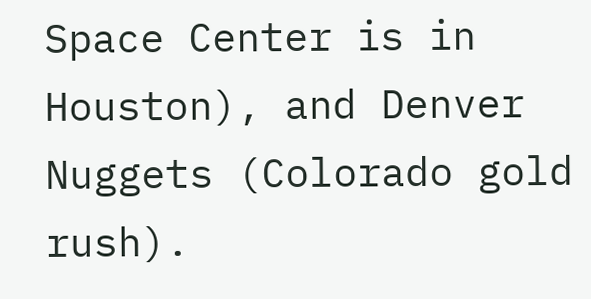Space Center is in Houston), and Denver Nuggets (Colorado gold rush).